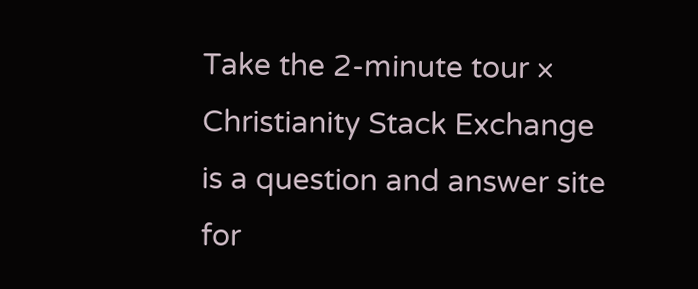Take the 2-minute tour ×
Christianity Stack Exchange is a question and answer site for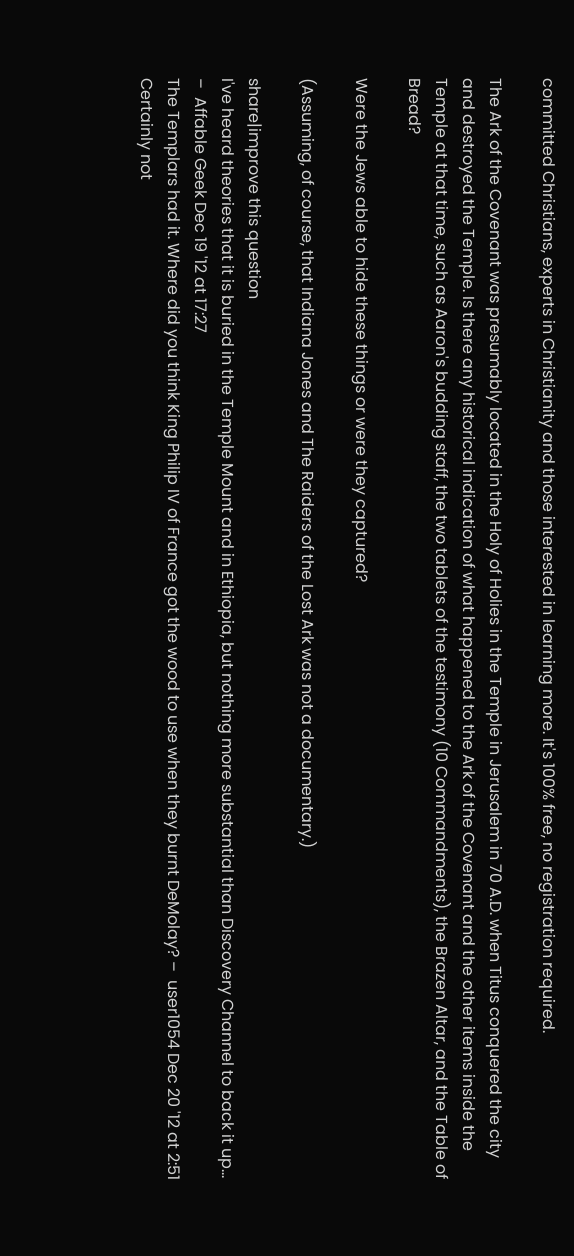committed Christians, experts in Christianity and those interested in learning more. It's 100% free, no registration required.

The Ark of the Covenant was presumably located in the Holy of Holies in the Temple in Jerusalem in 70 A.D. when Titus conquered the city and destroyed the Temple. Is there any historical indication of what happened to the Ark of the Covenant and the other items inside the Temple at that time, such as Aaron's budding staff, the two tablets of the testimony (10 Commandments), the Brazen Altar, and the Table of Bread?

Were the Jews able to hide these things or were they captured?

(Assuming, of course, that Indiana Jones and The Raiders of the Lost Ark was not a documentary.)

share|improve this question
I've heard theories that it is buried in the Temple Mount and in Ethiopia, but nothing more substantial than Discovery Channel to back it up... –  Affable Geek Dec 19 '12 at 17:27
The Templars had it. Where did you think King Philip IV of France got the wood to use when they burnt DeMolay? –  user1054 Dec 20 '12 at 2:51
Certainly not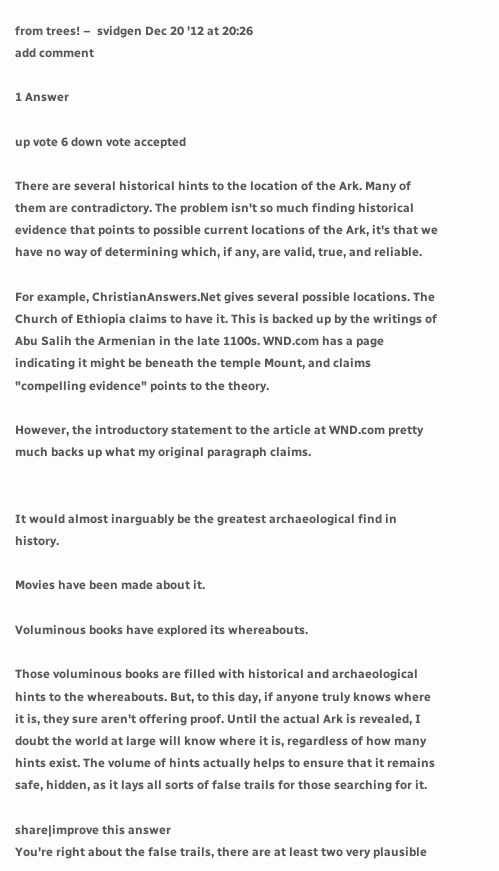from trees! –  svidgen Dec 20 '12 at 20:26
add comment

1 Answer

up vote 6 down vote accepted

There are several historical hints to the location of the Ark. Many of them are contradictory. The problem isn't so much finding historical evidence that points to possible current locations of the Ark, it's that we have no way of determining which, if any, are valid, true, and reliable.

For example, ChristianAnswers.Net gives several possible locations. The Church of Ethiopia claims to have it. This is backed up by the writings of Abu Salih the Armenian in the late 1100s. WND.com has a page indicating it might be beneath the temple Mount, and claims "compelling evidence" points to the theory.

However, the introductory statement to the article at WND.com pretty much backs up what my original paragraph claims.


It would almost inarguably be the greatest archaeological find in history.

Movies have been made about it.

Voluminous books have explored its whereabouts.

Those voluminous books are filled with historical and archaeological hints to the whereabouts. But, to this day, if anyone truly knows where it is, they sure aren't offering proof. Until the actual Ark is revealed, I doubt the world at large will know where it is, regardless of how many hints exist. The volume of hints actually helps to ensure that it remains safe, hidden, as it lays all sorts of false trails for those searching for it.

share|improve this answer
You're right about the false trails, there are at least two very plausible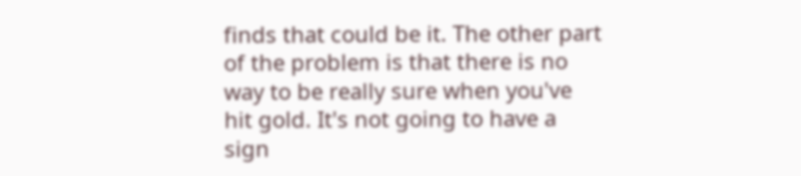finds that could be it. The other part of the problem is that there is no way to be really sure when you've hit gold. It's not going to have a sign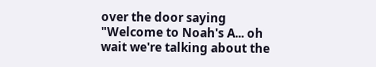over the door saying "Welcome to Noah's A... oh wait we're talking about the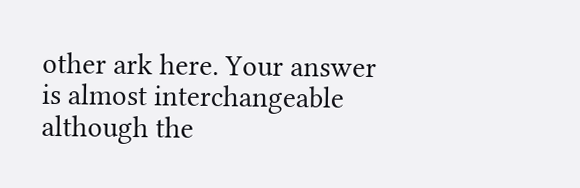other ark here. Your answer is almost interchangeable although the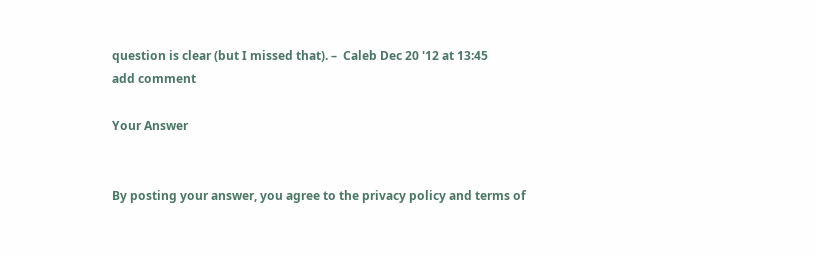question is clear (but I missed that). –  Caleb Dec 20 '12 at 13:45
add comment

Your Answer


By posting your answer, you agree to the privacy policy and terms of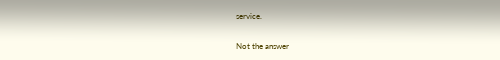service.

Not the answer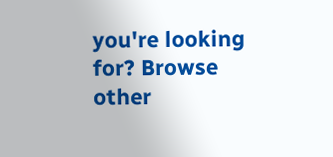you're looking for? Browse other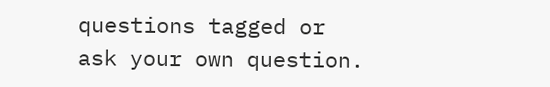questions tagged or ask your own question.